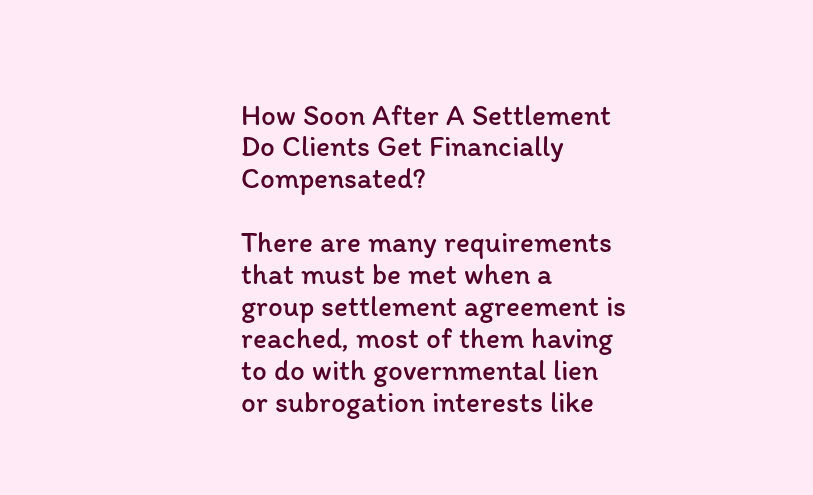How Soon After A Settlement Do Clients Get Financially Compensated?

There are many requirements that must be met when a group settlement agreement is reached, most of them having to do with governmental lien or subrogation interests like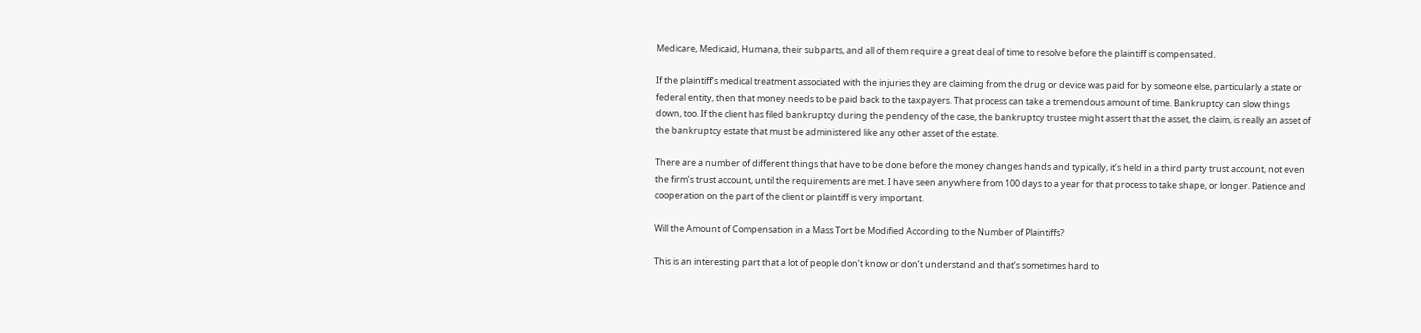Medicare, Medicaid, Humana, their subparts, and all of them require a great deal of time to resolve before the plaintiff is compensated.

If the plaintiff’s medical treatment associated with the injuries they are claiming from the drug or device was paid for by someone else, particularly a state or federal entity, then that money needs to be paid back to the taxpayers. That process can take a tremendous amount of time. Bankruptcy can slow things down, too. If the client has filed bankruptcy during the pendency of the case, the bankruptcy trustee might assert that the asset, the claim, is really an asset of the bankruptcy estate that must be administered like any other asset of the estate.

There are a number of different things that have to be done before the money changes hands and typically, it’s held in a third party trust account, not even the firm’s trust account, until the requirements are met. I have seen anywhere from 100 days to a year for that process to take shape, or longer. Patience and cooperation on the part of the client or plaintiff is very important.

Will the Amount of Compensation in a Mass Tort be Modified According to the Number of Plaintiffs?

This is an interesting part that a lot of people don’t know or don’t understand and that’s sometimes hard to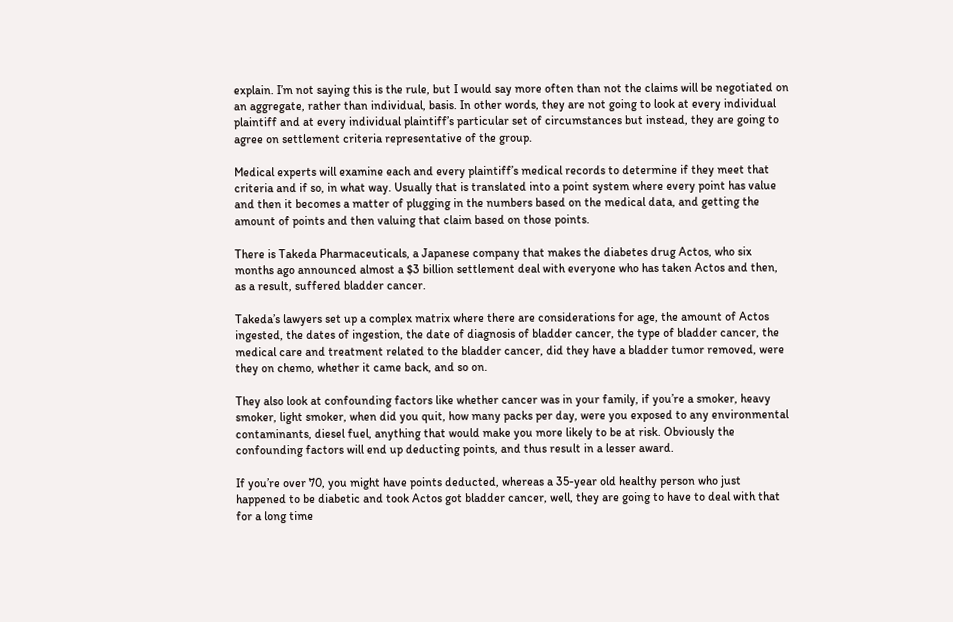explain. I’m not saying this is the rule, but I would say more often than not the claims will be negotiated on an aggregate, rather than individual, basis. In other words, they are not going to look at every individual plaintiff and at every individual plaintiff’s particular set of circumstances but instead, they are going to agree on settlement criteria representative of the group.

Medical experts will examine each and every plaintiff’s medical records to determine if they meet that criteria and if so, in what way. Usually that is translated into a point system where every point has value and then it becomes a matter of plugging in the numbers based on the medical data, and getting the amount of points and then valuing that claim based on those points.

There is Takeda Pharmaceuticals, a Japanese company that makes the diabetes drug Actos, who six months ago announced almost a $3 billion settlement deal with everyone who has taken Actos and then, as a result, suffered bladder cancer.

Takeda’s lawyers set up a complex matrix where there are considerations for age, the amount of Actos ingested, the dates of ingestion, the date of diagnosis of bladder cancer, the type of bladder cancer, the medical care and treatment related to the bladder cancer, did they have a bladder tumor removed, were they on chemo, whether it came back, and so on.

They also look at confounding factors like whether cancer was in your family, if you’re a smoker, heavy smoker, light smoker, when did you quit, how many packs per day, were you exposed to any environmental contaminants, diesel fuel, anything that would make you more likely to be at risk. Obviously the confounding factors will end up deducting points, and thus result in a lesser award.

If you’re over 70, you might have points deducted, whereas a 35-year old healthy person who just happened to be diabetic and took Actos got bladder cancer, well, they are going to have to deal with that for a long time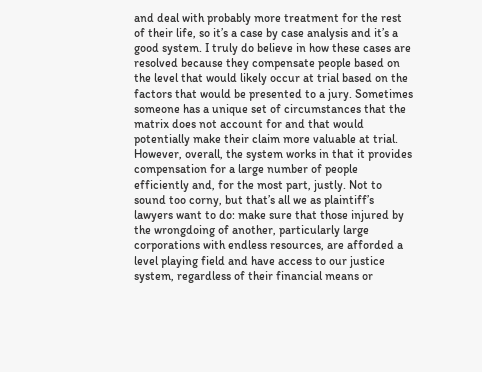and deal with probably more treatment for the rest of their life, so it’s a case by case analysis and it’s a good system. I truly do believe in how these cases are resolved because they compensate people based on the level that would likely occur at trial based on the factors that would be presented to a jury. Sometimes someone has a unique set of circumstances that the matrix does not account for and that would potentially make their claim more valuable at trial. However, overall, the system works in that it provides compensation for a large number of people efficiently and, for the most part, justly. Not to sound too corny, but that’s all we as plaintiff’s lawyers want to do: make sure that those injured by the wrongdoing of another, particularly large corporations with endless resources, are afforded a level playing field and have access to our justice system, regardless of their financial means or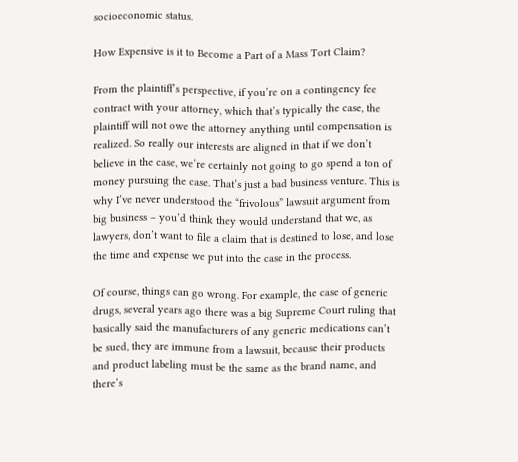socioeconomic status.

How Expensive is it to Become a Part of a Mass Tort Claim?

From the plaintiff’s perspective, if you’re on a contingency fee contract with your attorney, which that’s typically the case, the plaintiff will not owe the attorney anything until compensation is realized. So really our interests are aligned in that if we don’t believe in the case, we’re certainly not going to go spend a ton of money pursuing the case. That’s just a bad business venture. This is why I’ve never understood the “frivolous” lawsuit argument from big business – you’d think they would understand that we, as lawyers, don’t want to file a claim that is destined to lose, and lose the time and expense we put into the case in the process.

Of course, things can go wrong. For example, the case of generic drugs, several years ago there was a big Supreme Court ruling that basically said the manufacturers of any generic medications can’t be sued, they are immune from a lawsuit, because their products and product labeling must be the same as the brand name, and there’s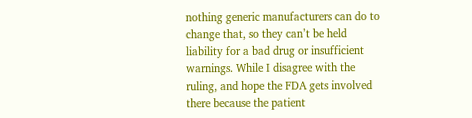nothing generic manufacturers can do to change that, so they can’t be held liability for a bad drug or insufficient warnings. While I disagree with the ruling, and hope the FDA gets involved there because the patient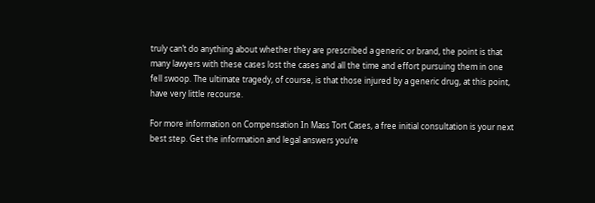truly can’t do anything about whether they are prescribed a generic or brand, the point is that many lawyers with these cases lost the cases and all the time and effort pursuing them in one fell swoop. The ultimate tragedy, of course, is that those injured by a generic drug, at this point, have very little recourse.

For more information on Compensation In Mass Tort Cases, a free initial consultation is your next best step. Get the information and legal answers you’re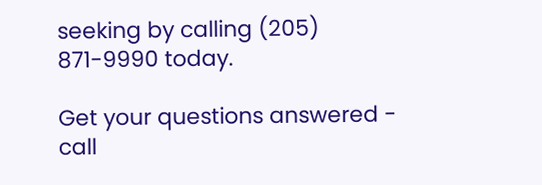seeking by calling (205) 871-9990 today.

Get your questions answered - call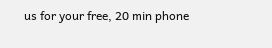us for your free, 20 min phone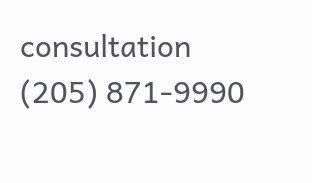consultation (205) 871-9990